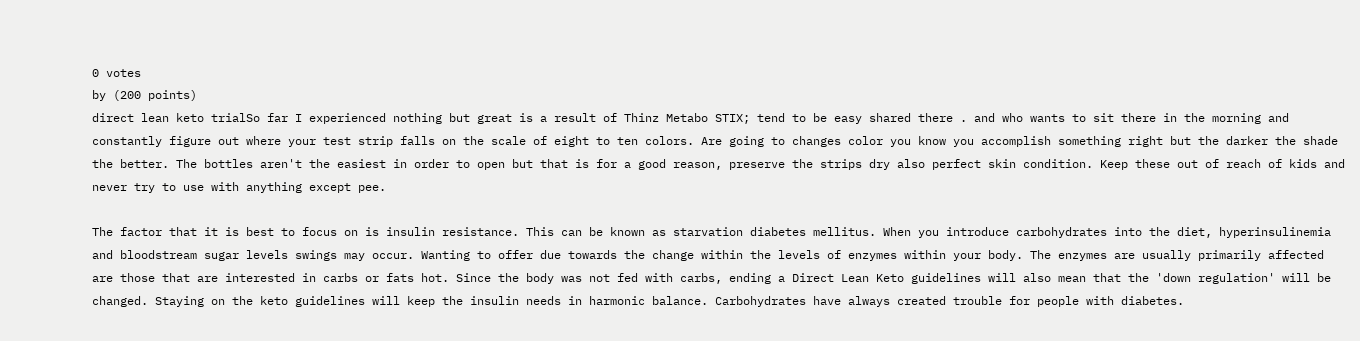0 votes
by (200 points)
direct lean keto trialSo far I experienced nothing but great is a result of Thinz Metabo STIX; tend to be easy shared there . and who wants to sit there in the morning and constantly figure out where your test strip falls on the scale of eight to ten colors. Are going to changes color you know you accomplish something right but the darker the shade the better. The bottles aren't the easiest in order to open but that is for a good reason, preserve the strips dry also perfect skin condition. Keep these out of reach of kids and never try to use with anything except pee.

The factor that it is best to focus on is insulin resistance. This can be known as starvation diabetes mellitus. When you introduce carbohydrates into the diet, hyperinsulinemia and bloodstream sugar levels swings may occur. Wanting to offer due towards the change within the levels of enzymes within your body. The enzymes are usually primarily affected are those that are interested in carbs or fats hot. Since the body was not fed with carbs, ending a Direct Lean Keto guidelines will also mean that the 'down regulation' will be changed. Staying on the keto guidelines will keep the insulin needs in harmonic balance. Carbohydrates have always created trouble for people with diabetes.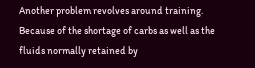Another problem revolves around training. Because of the shortage of carbs as well as the fluids normally retained by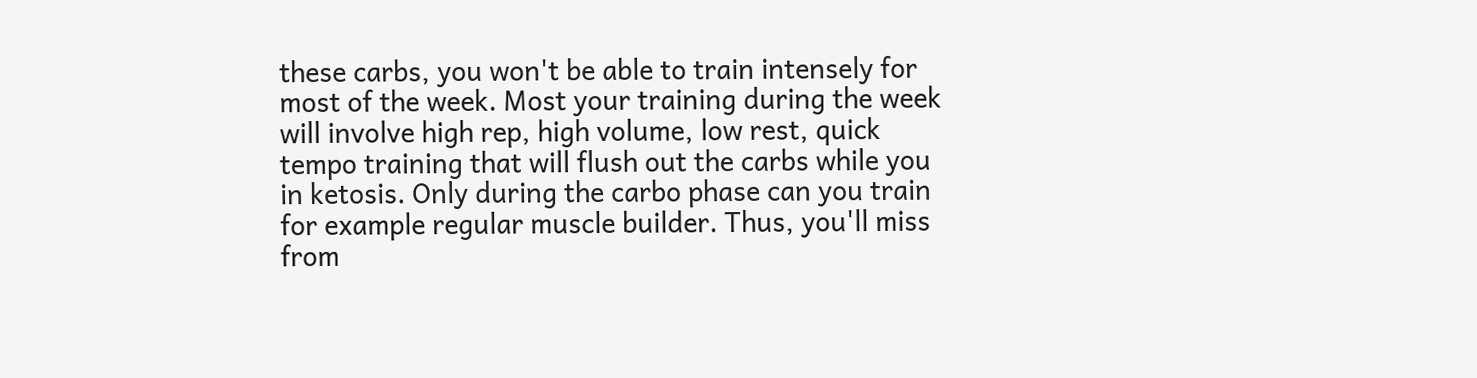these carbs, you won't be able to train intensely for most of the week. Most your training during the week will involve high rep, high volume, low rest, quick tempo training that will flush out the carbs while you in ketosis. Only during the carbo phase can you train for example regular muscle builder. Thus, you'll miss from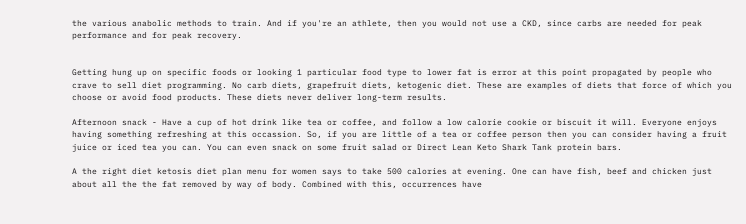the various anabolic methods to train. And if you're an athlete, then you would not use a CKD, since carbs are needed for peak performance and for peak recovery.


Getting hung up on specific foods or looking 1 particular food type to lower fat is error at this point propagated by people who crave to sell diet programming. No carb diets, grapefruit diets, ketogenic diet. These are examples of diets that force of which you choose or avoid food products. These diets never deliver long-term results.

Afternoon snack - Have a cup of hot drink like tea or coffee, and follow a low calorie cookie or biscuit it will. Everyone enjoys having something refreshing at this occassion. So, if you are little of a tea or coffee person then you can consider having a fruit juice or iced tea you can. You can even snack on some fruit salad or Direct Lean Keto Shark Tank protein bars.

A the right diet ketosis diet plan menu for women says to take 500 calories at evening. One can have fish, beef and chicken just about all the the fat removed by way of body. Combined with this, occurrences have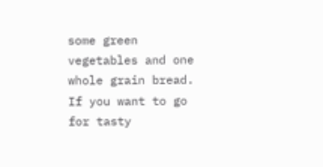some green vegetables and one whole grain bread. If you want to go for tasty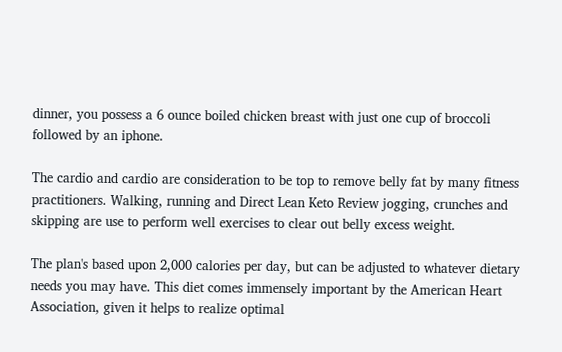dinner, you possess a 6 ounce boiled chicken breast with just one cup of broccoli followed by an iphone.

The cardio and cardio are consideration to be top to remove belly fat by many fitness practitioners. Walking, running and Direct Lean Keto Review jogging, crunches and skipping are use to perform well exercises to clear out belly excess weight.

The plan's based upon 2,000 calories per day, but can be adjusted to whatever dietary needs you may have. This diet comes immensely important by the American Heart Association, given it helps to realize optimal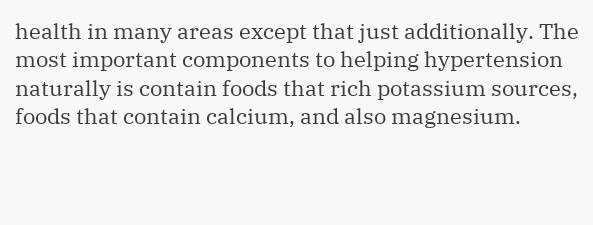health in many areas except that just additionally. The most important components to helping hypertension naturally is contain foods that rich potassium sources, foods that contain calcium, and also magnesium.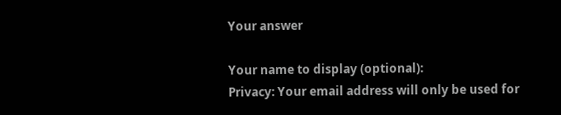Your answer

Your name to display (optional):
Privacy: Your email address will only be used for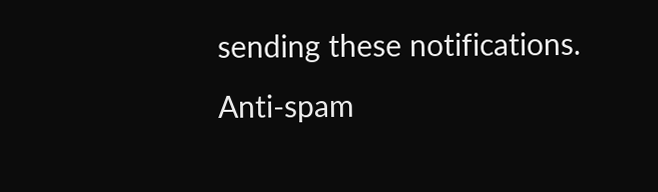sending these notifications.
Anti-spam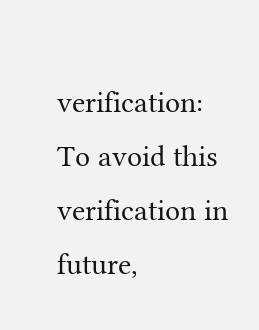verification:
To avoid this verification in future,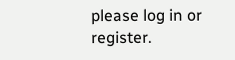please log in or register.